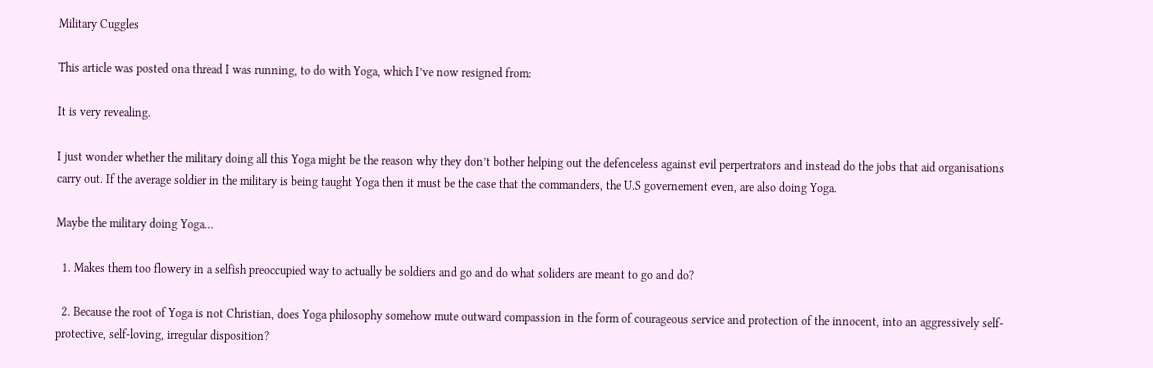Military Cuggles

This article was posted ona thread I was running, to do with Yoga, which I’ve now resigned from:

It is very revealing.

I just wonder whether the military doing all this Yoga might be the reason why they don’t bother helping out the defenceless against evil perpertrators and instead do the jobs that aid organisations carry out. If the average soldier in the military is being taught Yoga then it must be the case that the commanders, the U.S governement even, are also doing Yoga.

Maybe the military doing Yoga…

  1. Makes them too flowery in a selfish preoccupied way to actually be soldiers and go and do what soliders are meant to go and do?

  2. Because the root of Yoga is not Christian, does Yoga philosophy somehow mute outward compassion in the form of courageous service and protection of the innocent, into an aggressively self-protective, self-loving, irregular disposition?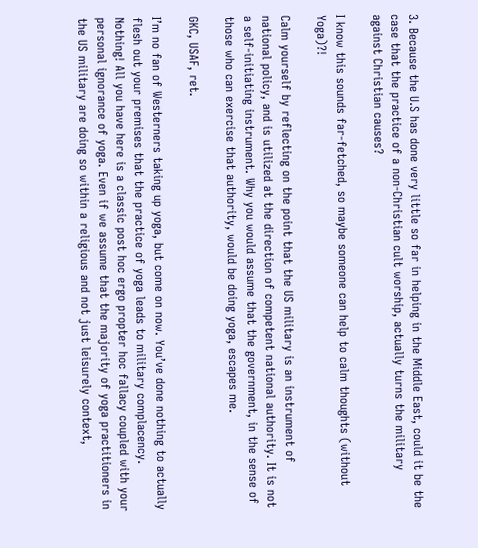3. Because the U.S has done very little so far in helping in the Middle East, could it be the case that the practice of a non-Christian cult worship, actually turns the military against Christian causes?

I know this sounds far-fetched, so maybe someone can help to calm thoughts (without Yoga)?!

Calm yourself by reflecting on the point that the US military is an instrument of national policy, and is utilized at the direction of competent national authority. It is not a self-initiating instrument. Why you would assume that the government, in the sense of those who can exercise that authority, would be doing yoga, escapes me.

GKC, USAF, ret.

I’m no fan of Westerners taking up yoga, but come on now. You’ve done nothing to actually flesh out your premises that the practice of yoga leads to military complacency. Nothing! All you have here is a classic post hoc ergo propter hoc fallacy coupled with your personal ignorance of yoga. Even if we assume that the majority of yoga practitioners in the US military are doing so within a religious and not just leisurely context,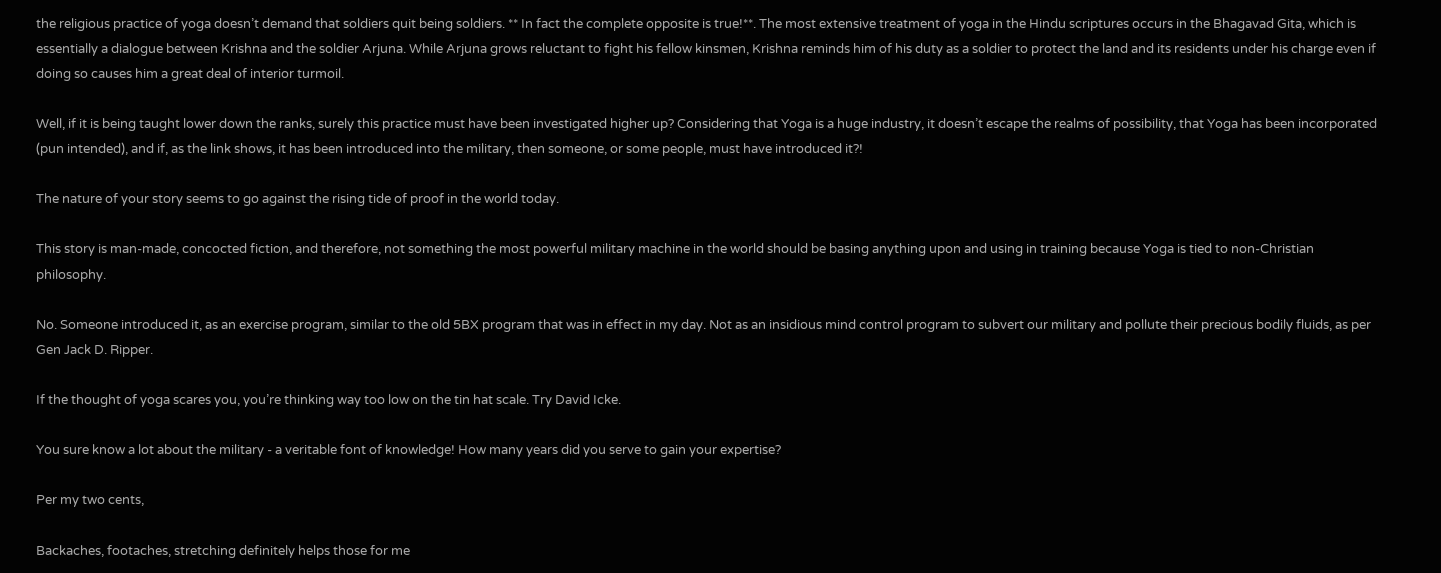the religious practice of yoga doesn’t demand that soldiers quit being soldiers. ** In fact the complete opposite is true!**. The most extensive treatment of yoga in the Hindu scriptures occurs in the Bhagavad Gita, which is essentially a dialogue between Krishna and the soldier Arjuna. While Arjuna grows reluctant to fight his fellow kinsmen, Krishna reminds him of his duty as a soldier to protect the land and its residents under his charge even if doing so causes him a great deal of interior turmoil.

Well, if it is being taught lower down the ranks, surely this practice must have been investigated higher up? Considering that Yoga is a huge industry, it doesn’t escape the realms of possibility, that Yoga has been incorporated (pun intended), and if, as the link shows, it has been introduced into the military, then someone, or some people, must have introduced it?!

The nature of your story seems to go against the rising tide of proof in the world today.

This story is man-made, concocted fiction, and therefore, not something the most powerful military machine in the world should be basing anything upon and using in training because Yoga is tied to non-Christian philosophy.

No. Someone introduced it, as an exercise program, similar to the old 5BX program that was in effect in my day. Not as an insidious mind control program to subvert our military and pollute their precious bodily fluids, as per Gen Jack D. Ripper.

If the thought of yoga scares you, you’re thinking way too low on the tin hat scale. Try David Icke.

You sure know a lot about the military - a veritable font of knowledge! How many years did you serve to gain your expertise?

Per my two cents,

Backaches, footaches, stretching definitely helps those for me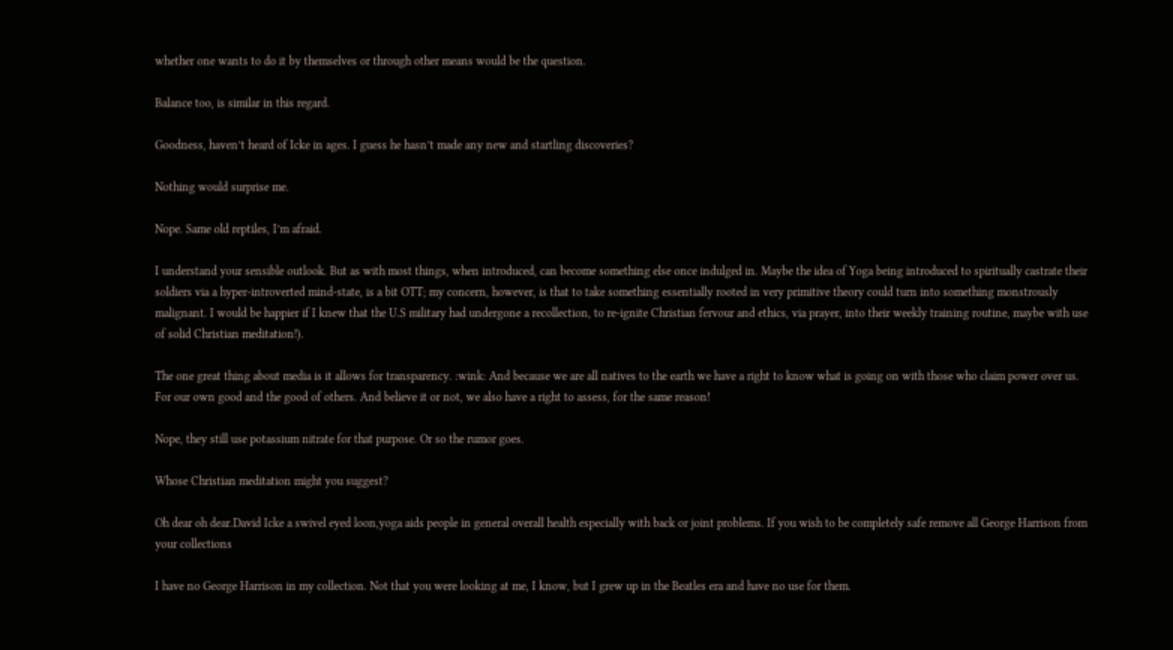whether one wants to do it by themselves or through other means would be the question.

Balance too, is similar in this regard.

Goodness, haven’t heard of Icke in ages. I guess he hasn’t made any new and startling discoveries?

Nothing would surprise me.

Nope. Same old reptiles, I’m afraid.

I understand your sensible outlook. But as with most things, when introduced, can become something else once indulged in. Maybe the idea of Yoga being introduced to spiritually castrate their soldiers via a hyper-introverted mind-state, is a bit OTT; my concern, however, is that to take something essentially rooted in very primitive theory could turn into something monstrously malignant. I would be happier if I knew that the U.S military had undergone a recollection, to re-ignite Christian fervour and ethics, via prayer, into their weekly training routine, maybe with use of solid Christian meditation!).

The one great thing about media is it allows for transparency. :wink: And because we are all natives to the earth we have a right to know what is going on with those who claim power over us. For our own good and the good of others. And believe it or not, we also have a right to assess, for the same reason!

Nope, they still use potassium nitrate for that purpose. Or so the rumor goes.

Whose Christian meditation might you suggest?

Oh dear oh dear.David Icke a swivel eyed loon,yoga aids people in general overall health especially with back or joint problems. If you wish to be completely safe remove all George Harrison from your collections

I have no George Harrison in my collection. Not that you were looking at me, I know, but I grew up in the Beatles era and have no use for them.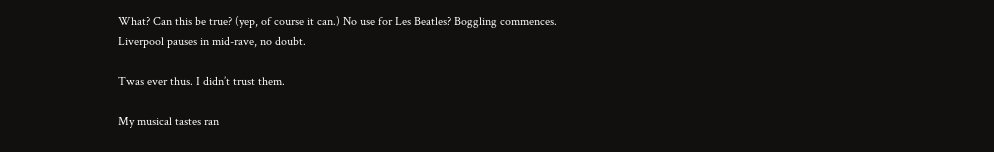What? Can this be true? (yep, of course it can.) No use for Les Beatles? Boggling commences. Liverpool pauses in mid-rave, no doubt.

Twas ever thus. I didn’t trust them.

My musical tastes ran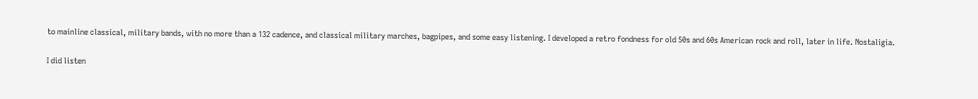to mainline classical, military bands, with no more than a 132 cadence, and classical military marches, bagpipes, and some easy listening. I developed a retro fondness for old 50s and 60s American rock and roll, later in life. Nostaligia.

I did listen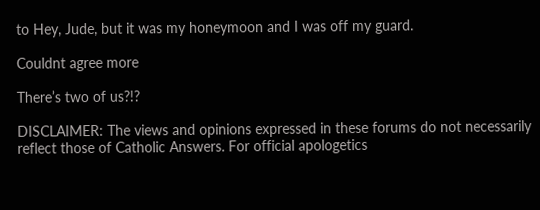to Hey, Jude, but it was my honeymoon and I was off my guard.

Couldnt agree more

There’s two of us?!?

DISCLAIMER: The views and opinions expressed in these forums do not necessarily reflect those of Catholic Answers. For official apologetics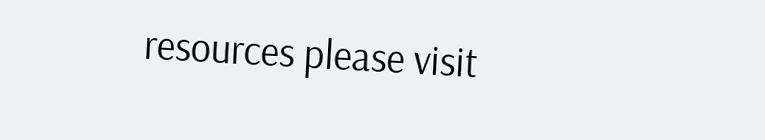resources please visit